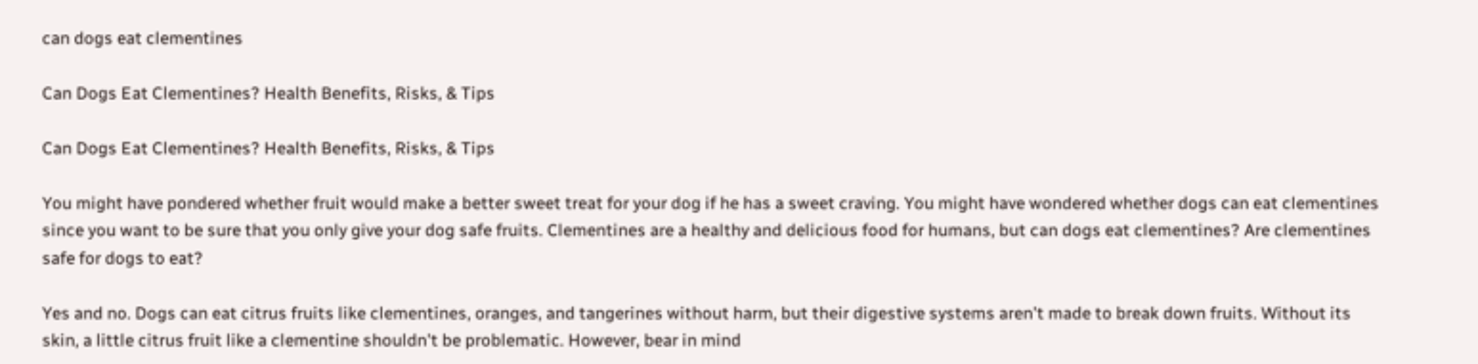can dogs eat clementines

Can Dogs Eat Clementines? Health Benefits, Risks, & Tips

Can Dogs Eat Clementines? Health Benefits, Risks, & Tips

You might have pondered whether fruit would make a better sweet treat for your dog if he has a sweet craving. You might have wondered whether dogs can eat clementines since you want to be sure that you only give your dog safe fruits. Clementines are a healthy and delicious food for humans, but can dogs eat clementines? Are clementines safe for dogs to eat?

Yes and no. Dogs can eat citrus fruits like clementines, oranges, and tangerines without harm, but their digestive systems aren't made to break down fruits. Without its skin, a little citrus fruit like a clementine shouldn't be problematic. However, bear in mind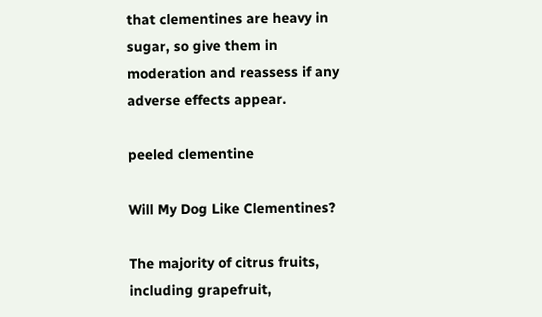that clementines are heavy in sugar, so give them in moderation and reassess if any adverse effects appear.

peeled clementine

Will My Dog Like Clementines?

The majority of citrus fruits, including grapefruit,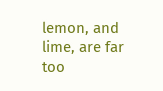lemon, and lime, are far too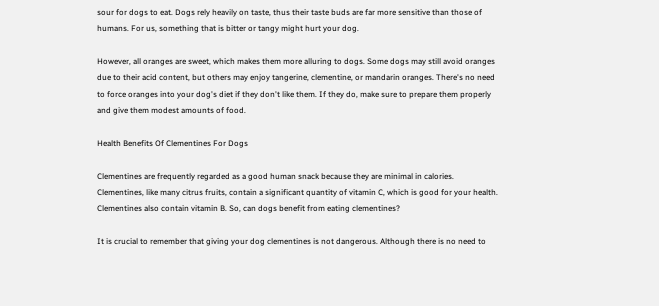sour for dogs to eat. Dogs rely heavily on taste, thus their taste buds are far more sensitive than those of humans. For us, something that is bitter or tangy might hurt your dog.

However, all oranges are sweet, which makes them more alluring to dogs. Some dogs may still avoid oranges due to their acid content, but others may enjoy tangerine, clementine, or mandarin oranges. There's no need to force oranges into your dog's diet if they don't like them. If they do, make sure to prepare them properly and give them modest amounts of food.

Health Benefits Of Clementines For Dogs

Clementines are frequently regarded as a good human snack because they are minimal in calories. Clementines, like many citrus fruits, contain a significant quantity of vitamin C, which is good for your health. Clementines also contain vitamin B. So, can dogs benefit from eating clementines?

It is crucial to remember that giving your dog clementines is not dangerous. Although there is no need to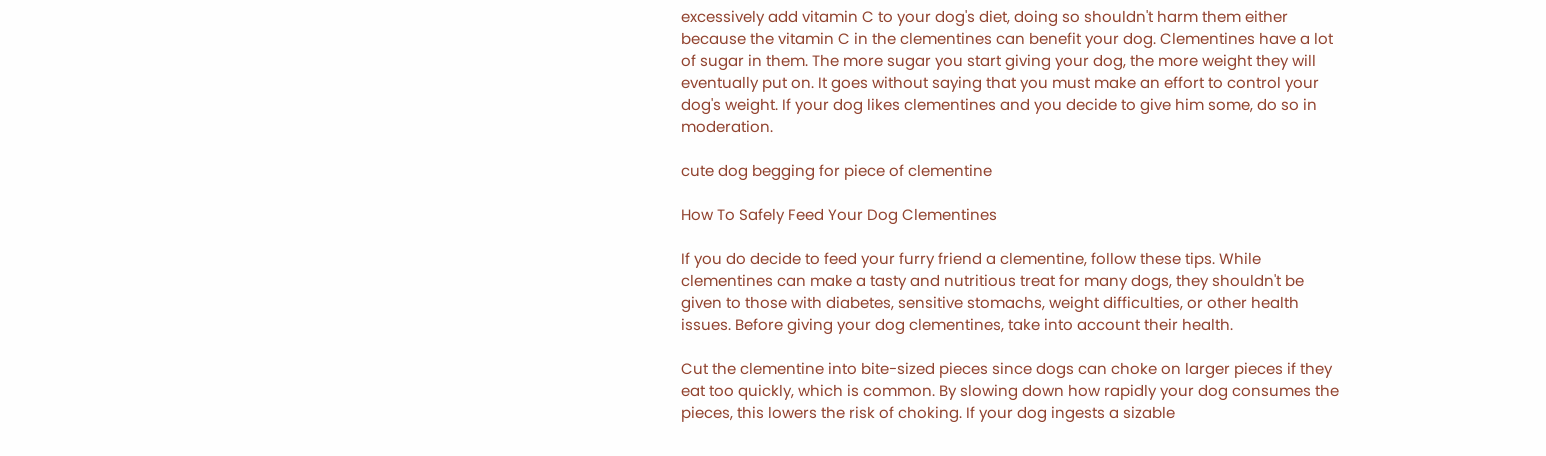excessively add vitamin C to your dog's diet, doing so shouldn't harm them either because the vitamin C in the clementines can benefit your dog. Clementines have a lot of sugar in them. The more sugar you start giving your dog, the more weight they will eventually put on. It goes without saying that you must make an effort to control your dog's weight. If your dog likes clementines and you decide to give him some, do so in moderation.

cute dog begging for piece of clementine

How To Safely Feed Your Dog Clementines

If you do decide to feed your furry friend a clementine, follow these tips. While clementines can make a tasty and nutritious treat for many dogs, they shouldn't be given to those with diabetes, sensitive stomachs, weight difficulties, or other health issues. Before giving your dog clementines, take into account their health.

Cut the clementine into bite-sized pieces since dogs can choke on larger pieces if they eat too quickly, which is common. By slowing down how rapidly your dog consumes the pieces, this lowers the risk of choking. If your dog ingests a sizable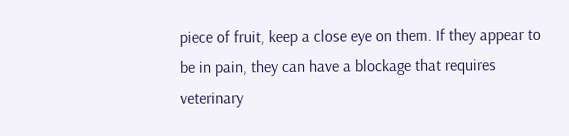piece of fruit, keep a close eye on them. If they appear to be in pain, they can have a blockage that requires veterinary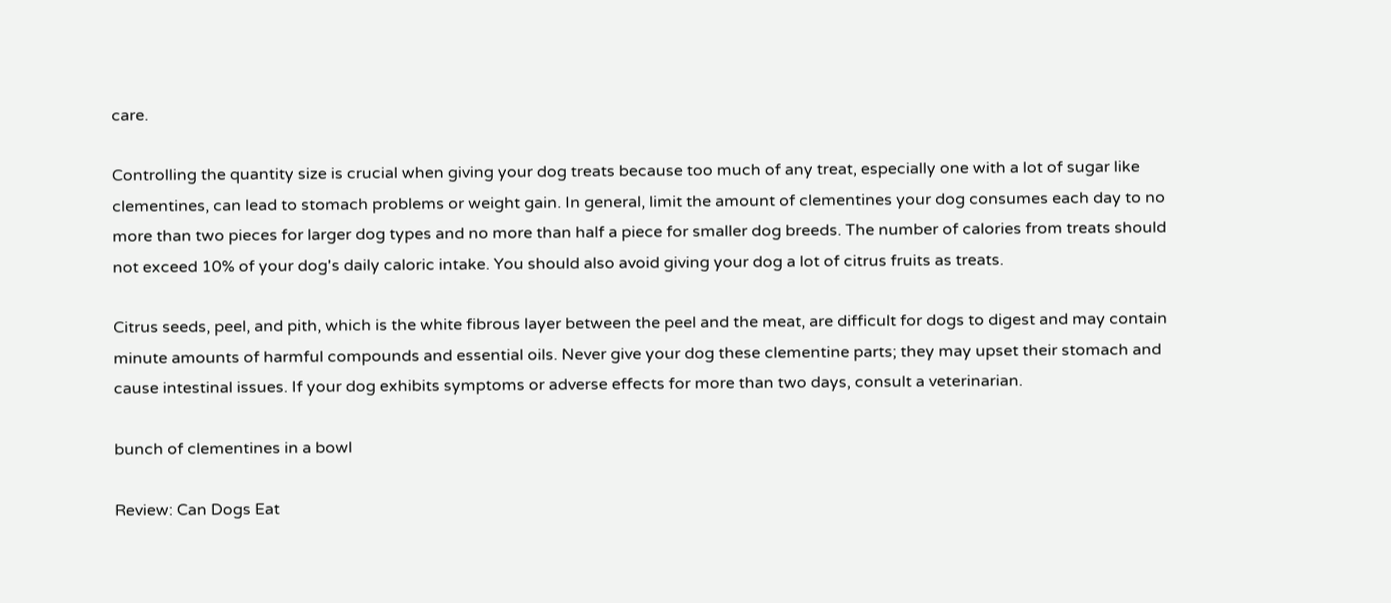care.

Controlling the quantity size is crucial when giving your dog treats because too much of any treat, especially one with a lot of sugar like clementines, can lead to stomach problems or weight gain. In general, limit the amount of clementines your dog consumes each day to no more than two pieces for larger dog types and no more than half a piece for smaller dog breeds. The number of calories from treats should not exceed 10% of your dog's daily caloric intake. You should also avoid giving your dog a lot of citrus fruits as treats.

Citrus seeds, peel, and pith, which is the white fibrous layer between the peel and the meat, are difficult for dogs to digest and may contain minute amounts of harmful compounds and essential oils. Never give your dog these clementine parts; they may upset their stomach and cause intestinal issues. If your dog exhibits symptoms or adverse effects for more than two days, consult a veterinarian.

bunch of clementines in a bowl

Review: Can Dogs Eat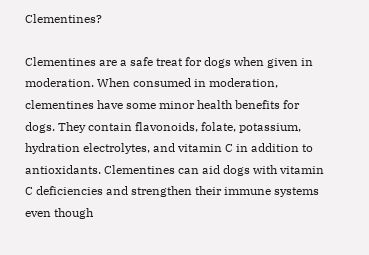Clementines?

Clementines are a safe treat for dogs when given in moderation. When consumed in moderation, clementines have some minor health benefits for dogs. They contain flavonoids, folate, potassium, hydration electrolytes, and vitamin C in addition to antioxidants. Clementines can aid dogs with vitamin C deficiencies and strengthen their immune systems even though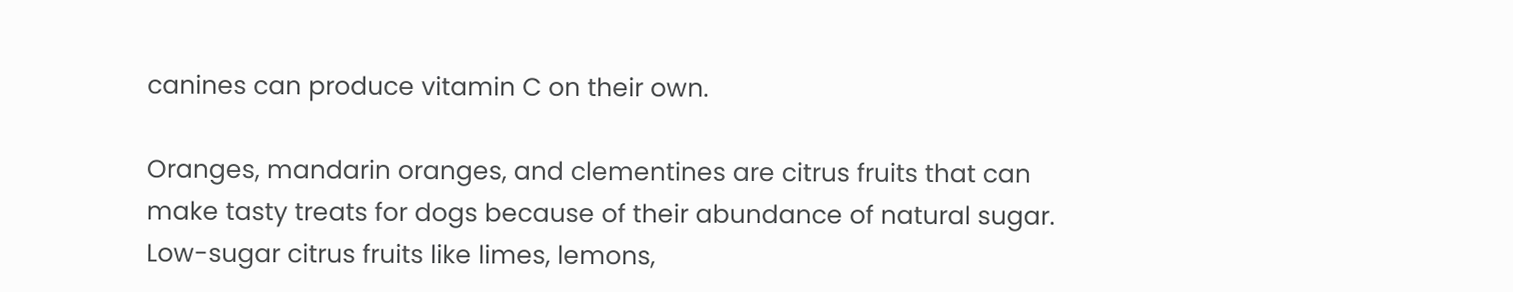canines can produce vitamin C on their own.

Oranges, mandarin oranges, and clementines are citrus fruits that can make tasty treats for dogs because of their abundance of natural sugar. Low-sugar citrus fruits like limes, lemons,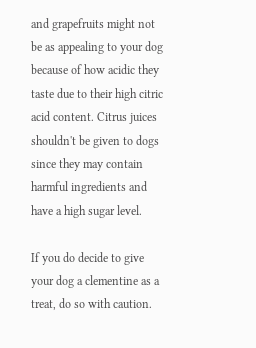and grapefruits might not be as appealing to your dog because of how acidic they taste due to their high citric acid content. Citrus juices shouldn't be given to dogs since they may contain harmful ingredients and have a high sugar level.

If you do decide to give your dog a clementine as a treat, do so with caution.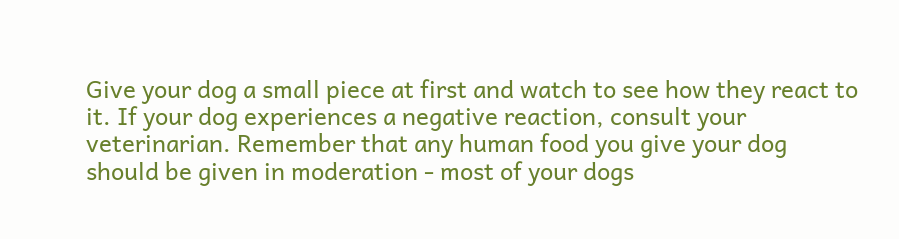Give your dog a small piece at first and watch to see how they react to it. If your dog experiences a negative reaction, consult your veterinarian. Remember that any human food you give your dog should be given in moderation - most of your dogs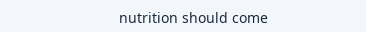nutrition should come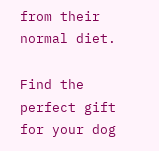from their normal diet.

Find the perfect gift for your dog